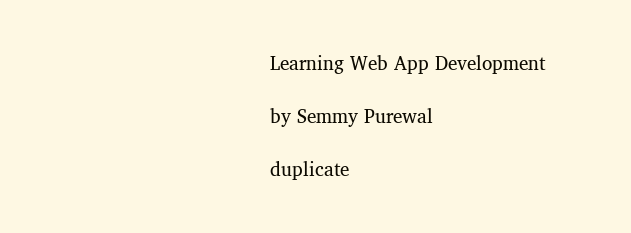Learning Web App Development

by Semmy Purewal

duplicate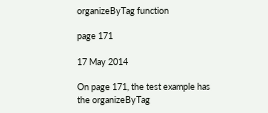organizeByTag function

page 171

17 May 2014

On page 171, the test example has the organizeByTag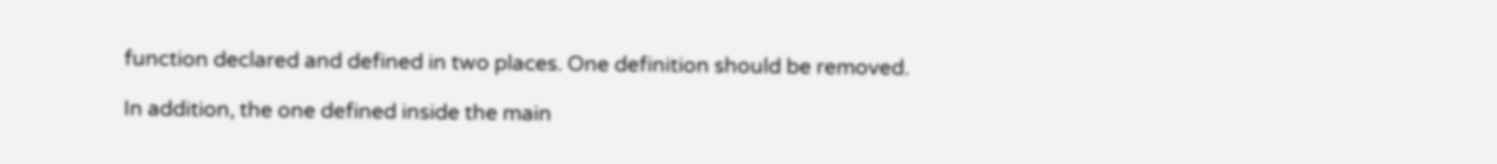function declared and defined in two places. One definition should be removed.

In addition, the one defined inside the main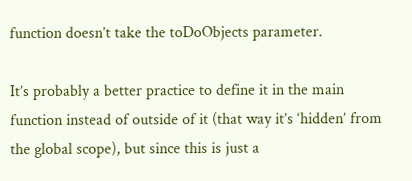function doesn’t take the toDoObjects parameter.

It’s probably a better practice to define it in the main function instead of outside of it (that way it’s ‘hidden’ from the global scope), but since this is just a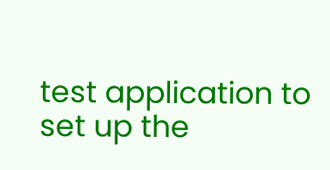test application to set up the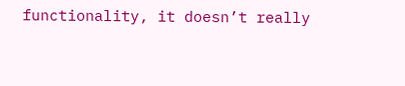functionality, it doesn’t really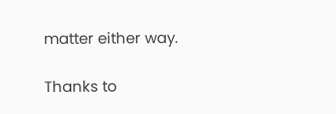matter either way.

Thanks to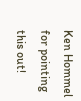Ken Hommel for pointing this out!